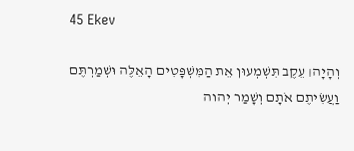45 Ekev

וְהָיָה׀ עֵקֶב תִּשְׁמְעוּן אֵת הַמִּשְׁפָּטִים הָאֵלֶּה וּשְׁמַרְתֶּם וַעֲשִׂיתֶם אֹתָם וְשָׁמַר יְהוה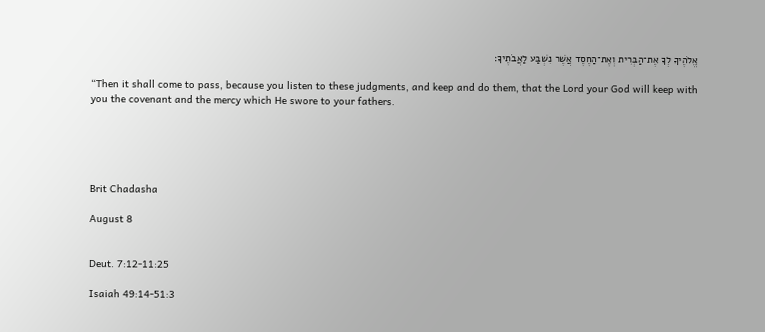אֱלֹהֶיךָ לְךָ אֶת־הַבְּרִית וְאֶת־הַחֶסֶד אֲשֶׁר נִשְׁבַּע לַאֲבֹתֶיךָ׃

“Then it shall come to pass, because you listen to these judgments, and keep and do them, that the Lord your God will keep with you the covenant and the mercy which He swore to your fathers.





Brit Chadasha

August 8


Deut. 7:12-11:25

Isaiah 49:14-51:3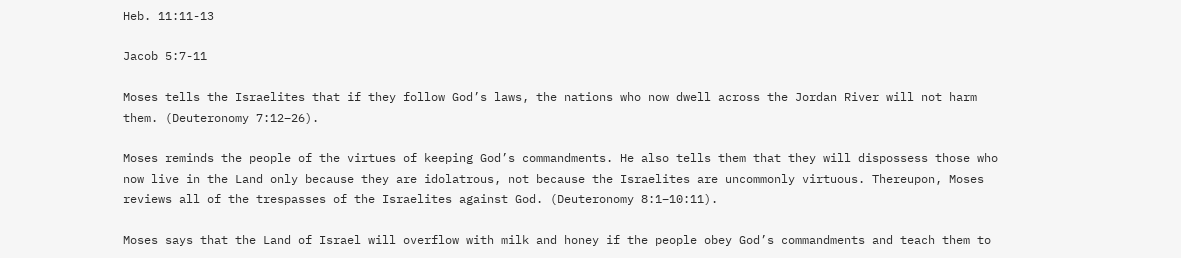Heb. 11:11-13

Jacob 5:7-11

Moses tells the Israelites that if they follow God’s laws, the nations who now dwell across the Jordan River will not harm them. (Deuteronomy 7:12–26).

Moses reminds the people of the virtues of keeping God’s commandments. He also tells them that they will dispossess those who now live in the Land only because they are idolatrous, not because the Israelites are uncommonly virtuous. Thereupon, Moses reviews all of the trespasses of the Israelites against God. (Deuteronomy 8:1–10:11).

Moses says that the Land of Israel will overflow with milk and honey if the people obey God’s commandments and teach them to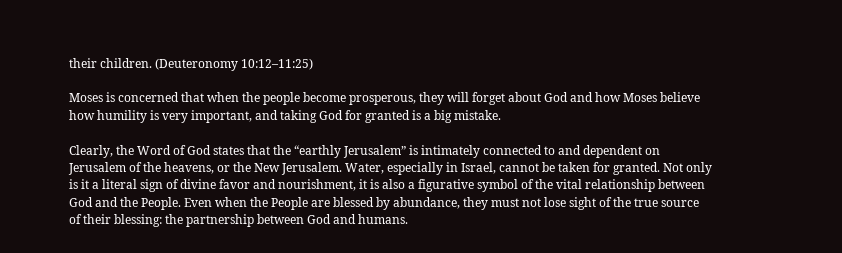their children. (Deuteronomy 10:12–11:25)

Moses is concerned that when the people become prosperous, they will forget about God and how Moses believe how humility is very important, and taking God for granted is a big mistake.

Clearly, the Word of God states that the “earthly Jerusalem” is intimately connected to and dependent on Jerusalem of the heavens, or the New Jerusalem. Water, especially in Israel, cannot be taken for granted. Not only is it a literal sign of divine favor and nourishment, it is also a figurative symbol of the vital relationship between God and the People. Even when the People are blessed by abundance, they must not lose sight of the true source of their blessing: the partnership between God and humans.